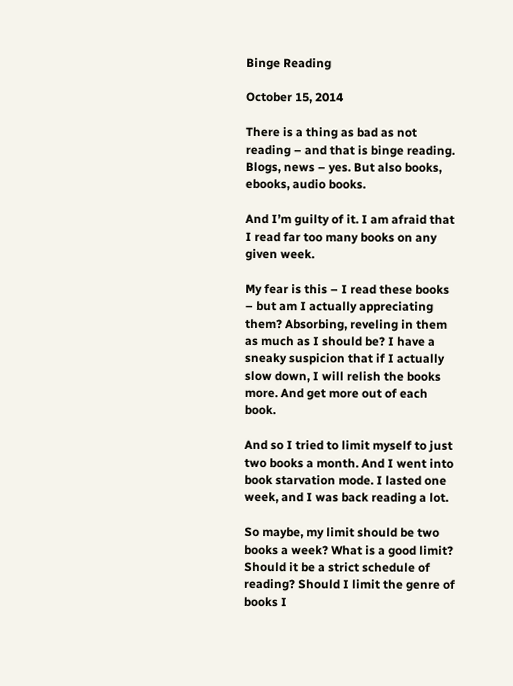Binge Reading

October 15, 2014

There is a thing as bad as not reading – and that is binge reading. Blogs, news – yes. But also books, ebooks, audio books.

And I’m guilty of it. I am afraid that I read far too many books on any given week.

My fear is this – I read these books – but am I actually appreciating them? Absorbing, reveling in them as much as I should be? I have a sneaky suspicion that if I actually slow down, I will relish the books more. And get more out of each book.

And so I tried to limit myself to just two books a month. And I went into book starvation mode. I lasted one week, and I was back reading a lot.

So maybe, my limit should be two books a week? What is a good limit? Should it be a strict schedule of reading? Should I limit the genre of books I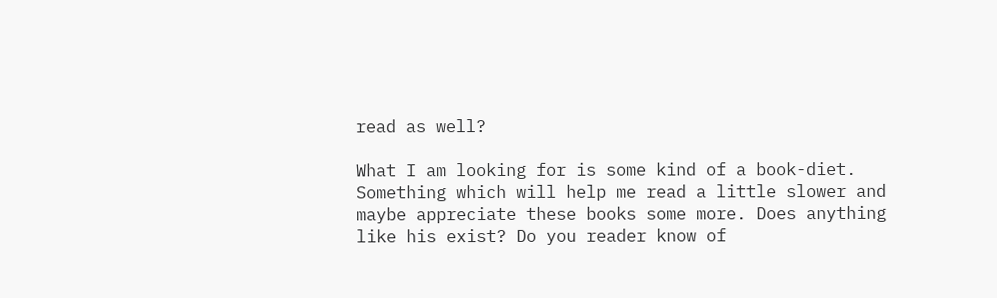read as well?

What I am looking for is some kind of a book-diet. Something which will help me read a little slower and maybe appreciate these books some more. Does anything like his exist? Do you reader know of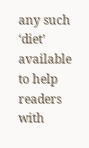any such ‘diet’ available to help readers with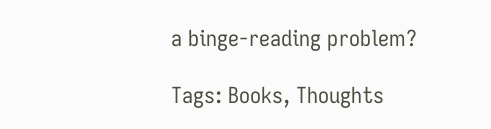a binge-reading problem?

Tags: Books, Thoughts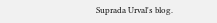Suprada Urval's blog.